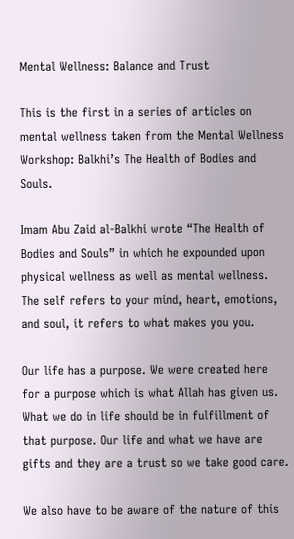Mental Wellness: Balance and Trust

This is the first in a series of articles on mental wellness taken from the Mental Wellness Workshop: Balkhi’s The Health of Bodies and Souls.

Imam Abu Zaid al-Balkhi wrote “The Health of Bodies and Souls” in which he expounded upon physical wellness as well as mental wellness. The self refers to your mind, heart, emotions, and soul, it refers to what makes you you.

Our life has a purpose. We were created here for a purpose which is what Allah has given us. What we do in life should be in fulfillment of that purpose. Our life and what we have are gifts and they are a trust so we take good care.

We also have to be aware of the nature of this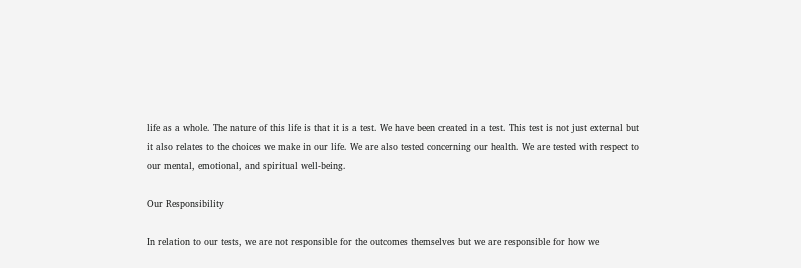life as a whole. The nature of this life is that it is a test. We have been created in a test. This test is not just external but it also relates to the choices we make in our life. We are also tested concerning our health. We are tested with respect to our mental, emotional, and spiritual well-being.

Our Responsibility

In relation to our tests, we are not responsible for the outcomes themselves but we are responsible for how we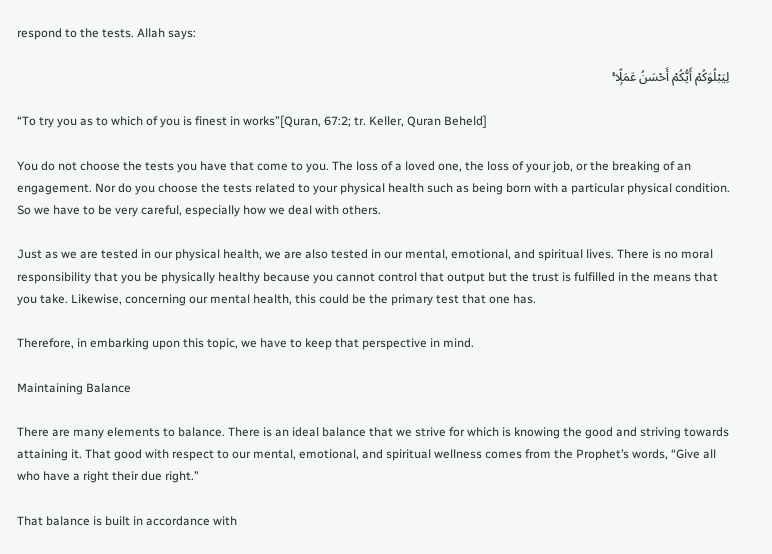respond to the tests. Allah says:

لِيَبْلُوَكُمْ أَيُّكُمْ أَحْسَنُ عَمَلًۭا ۚ

“To try you as to which of you is finest in works”[Quran, 67:2; tr. Keller, Quran Beheld]

You do not choose the tests you have that come to you. The loss of a loved one, the loss of your job, or the breaking of an engagement. Nor do you choose the tests related to your physical health such as being born with a particular physical condition. So we have to be very careful, especially how we deal with others.

Just as we are tested in our physical health, we are also tested in our mental, emotional, and spiritual lives. There is no moral responsibility that you be physically healthy because you cannot control that output but the trust is fulfilled in the means that you take. Likewise, concerning our mental health, this could be the primary test that one has.

Therefore, in embarking upon this topic, we have to keep that perspective in mind.

Maintaining Balance

There are many elements to balance. There is an ideal balance that we strive for which is knowing the good and striving towards attaining it. That good with respect to our mental, emotional, and spiritual wellness comes from the Prophet’s words, “Give all who have a right their due right.”

That balance is built in accordance with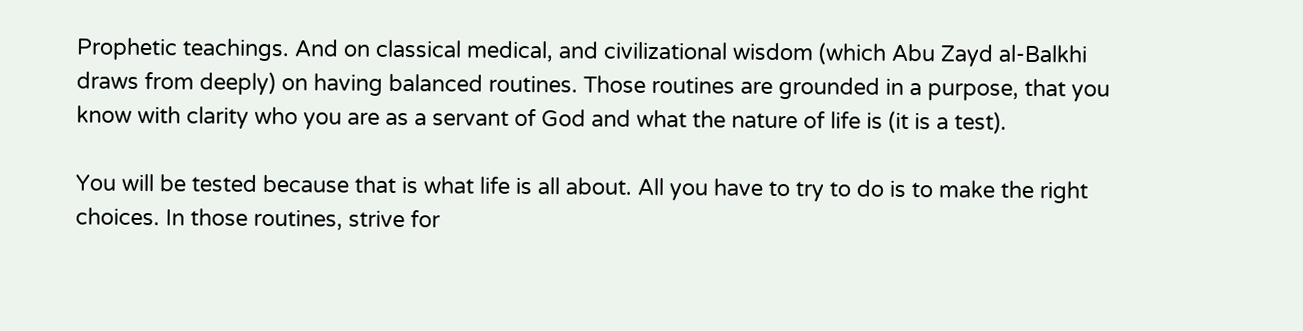Prophetic teachings. And on classical medical, and civilizational wisdom (which Abu Zayd al-Balkhi draws from deeply) on having balanced routines. Those routines are grounded in a purpose, that you know with clarity who you are as a servant of God and what the nature of life is (it is a test).

You will be tested because that is what life is all about. All you have to try to do is to make the right choices. In those routines, strive for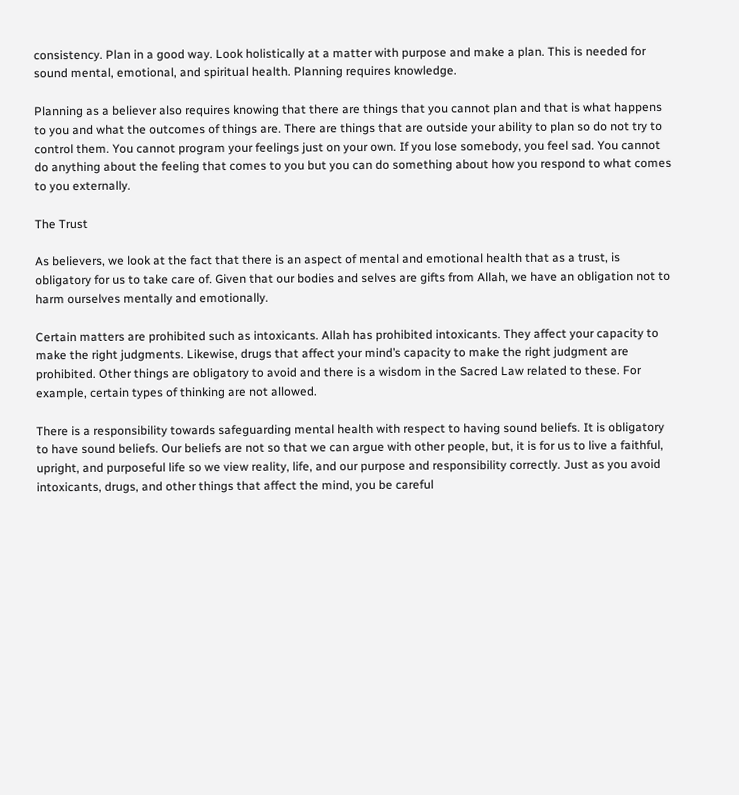consistency. Plan in a good way. Look holistically at a matter with purpose and make a plan. This is needed for sound mental, emotional, and spiritual health. Planning requires knowledge.

Planning as a believer also requires knowing that there are things that you cannot plan and that is what happens to you and what the outcomes of things are. There are things that are outside your ability to plan so do not try to control them. You cannot program your feelings just on your own. If you lose somebody, you feel sad. You cannot do anything about the feeling that comes to you but you can do something about how you respond to what comes to you externally.

The Trust

As believers, we look at the fact that there is an aspect of mental and emotional health that as a trust, is obligatory for us to take care of. Given that our bodies and selves are gifts from Allah, we have an obligation not to harm ourselves mentally and emotionally.

Certain matters are prohibited such as intoxicants. Allah has prohibited intoxicants. They affect your capacity to make the right judgments. Likewise, drugs that affect your mind’s capacity to make the right judgment are prohibited. Other things are obligatory to avoid and there is a wisdom in the Sacred Law related to these. For example, certain types of thinking are not allowed.

There is a responsibility towards safeguarding mental health with respect to having sound beliefs. It is obligatory to have sound beliefs. Our beliefs are not so that we can argue with other people, but, it is for us to live a faithful, upright, and purposeful life so we view reality, life, and our purpose and responsibility correctly. Just as you avoid intoxicants, drugs, and other things that affect the mind, you be careful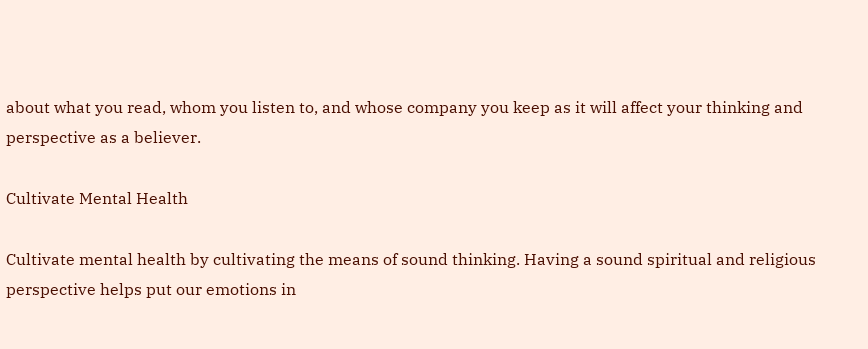about what you read, whom you listen to, and whose company you keep as it will affect your thinking and perspective as a believer.

Cultivate Mental Health

Cultivate mental health by cultivating the means of sound thinking. Having a sound spiritual and religious perspective helps put our emotions in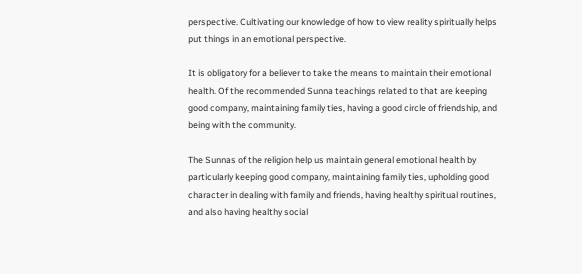perspective. Cultivating our knowledge of how to view reality spiritually helps put things in an emotional perspective.

It is obligatory for a believer to take the means to maintain their emotional health. Of the recommended Sunna teachings related to that are keeping good company, maintaining family ties, having a good circle of friendship, and being with the community.

The Sunnas of the religion help us maintain general emotional health by particularly keeping good company, maintaining family ties, upholding good character in dealing with family and friends, having healthy spiritual routines, and also having healthy social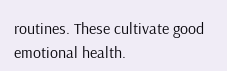routines. These cultivate good emotional health.